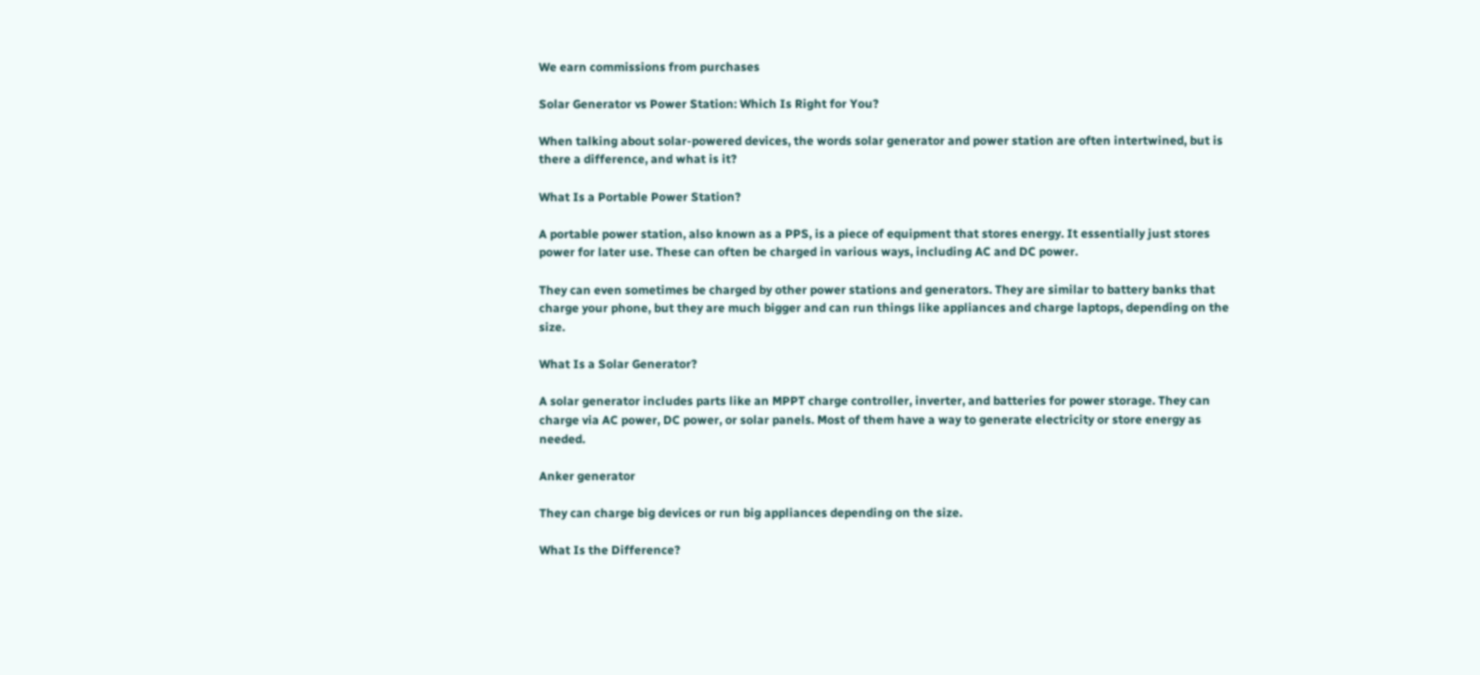We earn commissions from purchases

Solar Generator vs Power Station: Which Is Right for You?

When talking about solar-powered devices, the words solar generator and power station are often intertwined, but is there a difference, and what is it?

What Is a Portable Power Station?

A portable power station, also known as a PPS, is a piece of equipment that stores energy. It essentially just stores power for later use. These can often be charged in various ways, including AC and DC power.

They can even sometimes be charged by other power stations and generators. They are similar to battery banks that charge your phone, but they are much bigger and can run things like appliances and charge laptops, depending on the size.

What Is a Solar Generator?

A solar generator includes parts like an MPPT charge controller, inverter, and batteries for power storage. They can charge via AC power, DC power, or solar panels. Most of them have a way to generate electricity or store energy as needed.

Anker generator

They can charge big devices or run big appliances depending on the size.

What Is the Difference?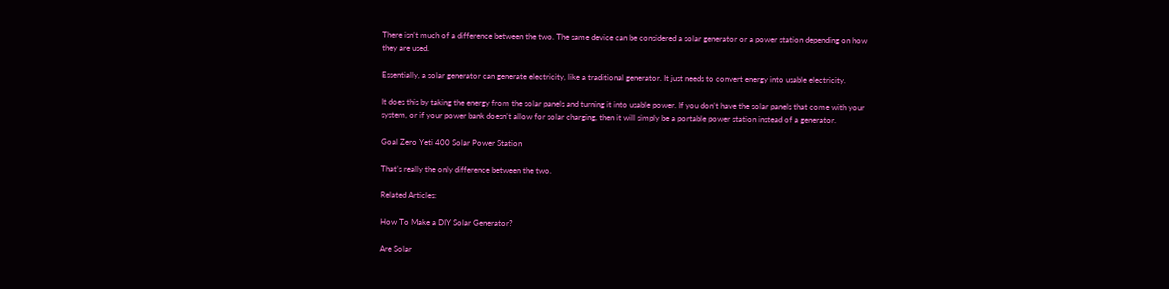There isn’t much of a difference between the two. The same device can be considered a solar generator or a power station depending on how they are used.

Essentially, a solar generator can generate electricity, like a traditional generator. It just needs to convert energy into usable electricity.

It does this by taking the energy from the solar panels and turning it into usable power. If you don’t have the solar panels that come with your system, or if your power bank doesn’t allow for solar charging, then it will simply be a portable power station instead of a generator.

Goal Zero Yeti 400 Solar Power Station

That’s really the only difference between the two.

Related Articles:

How To Make a DIY Solar Generator?

Are Solar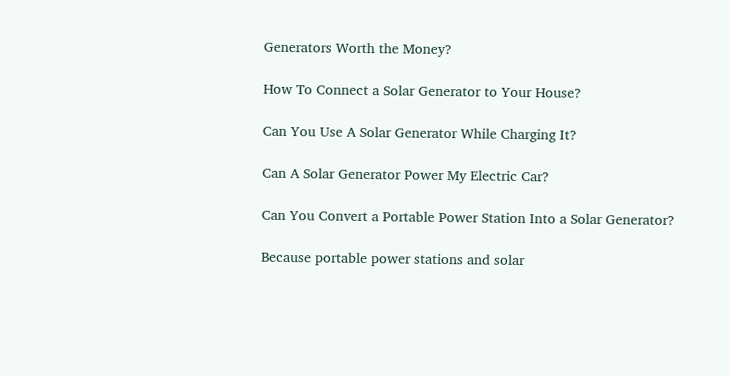Generators Worth the Money?

How To Connect a Solar Generator to Your House?

Can You Use A Solar Generator While Charging It?

Can A Solar Generator Power My Electric Car?

Can You Convert a Portable Power Station Into a Solar Generator?

Because portable power stations and solar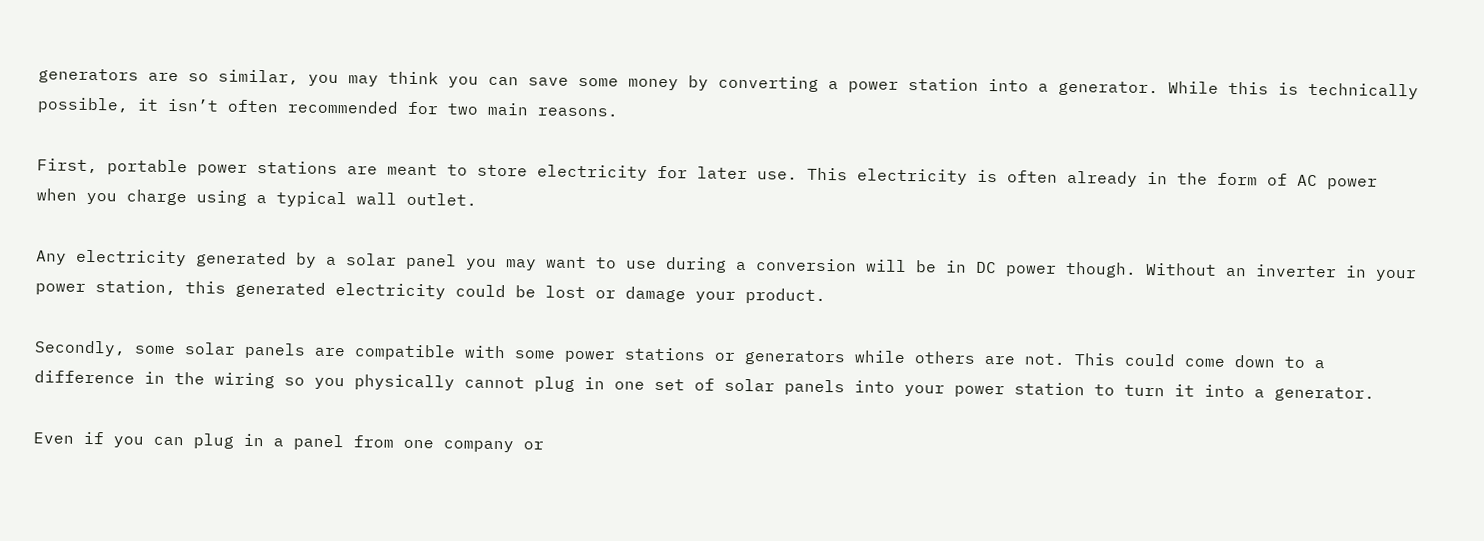generators are so similar, you may think you can save some money by converting a power station into a generator. While this is technically possible, it isn’t often recommended for two main reasons.

First, portable power stations are meant to store electricity for later use. This electricity is often already in the form of AC power when you charge using a typical wall outlet.

Any electricity generated by a solar panel you may want to use during a conversion will be in DC power though. Without an inverter in your power station, this generated electricity could be lost or damage your product.

Secondly, some solar panels are compatible with some power stations or generators while others are not. This could come down to a difference in the wiring so you physically cannot plug in one set of solar panels into your power station to turn it into a generator.

Even if you can plug in a panel from one company or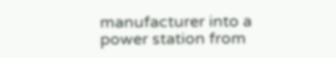manufacturer into a power station from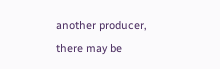another producer, there may be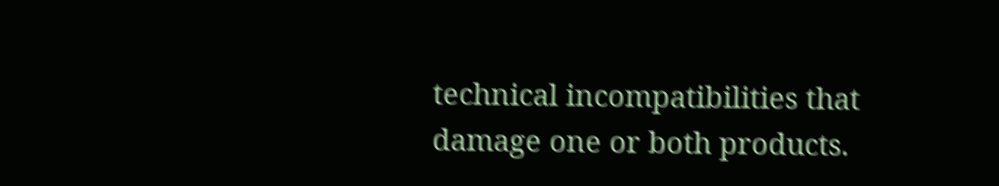technical incompatibilities that damage one or both products.